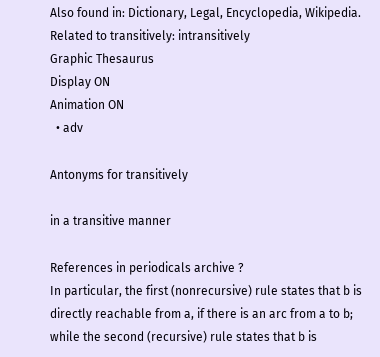Also found in: Dictionary, Legal, Encyclopedia, Wikipedia.
Related to transitively: intransitively
Graphic Thesaurus
Display ON
Animation ON
  • adv

Antonyms for transitively

in a transitive manner

References in periodicals archive ?
In particular, the first (nonrecursive) rule states that b is directly reachable from a, if there is an arc from a to b; while the second (recursive) rule states that b is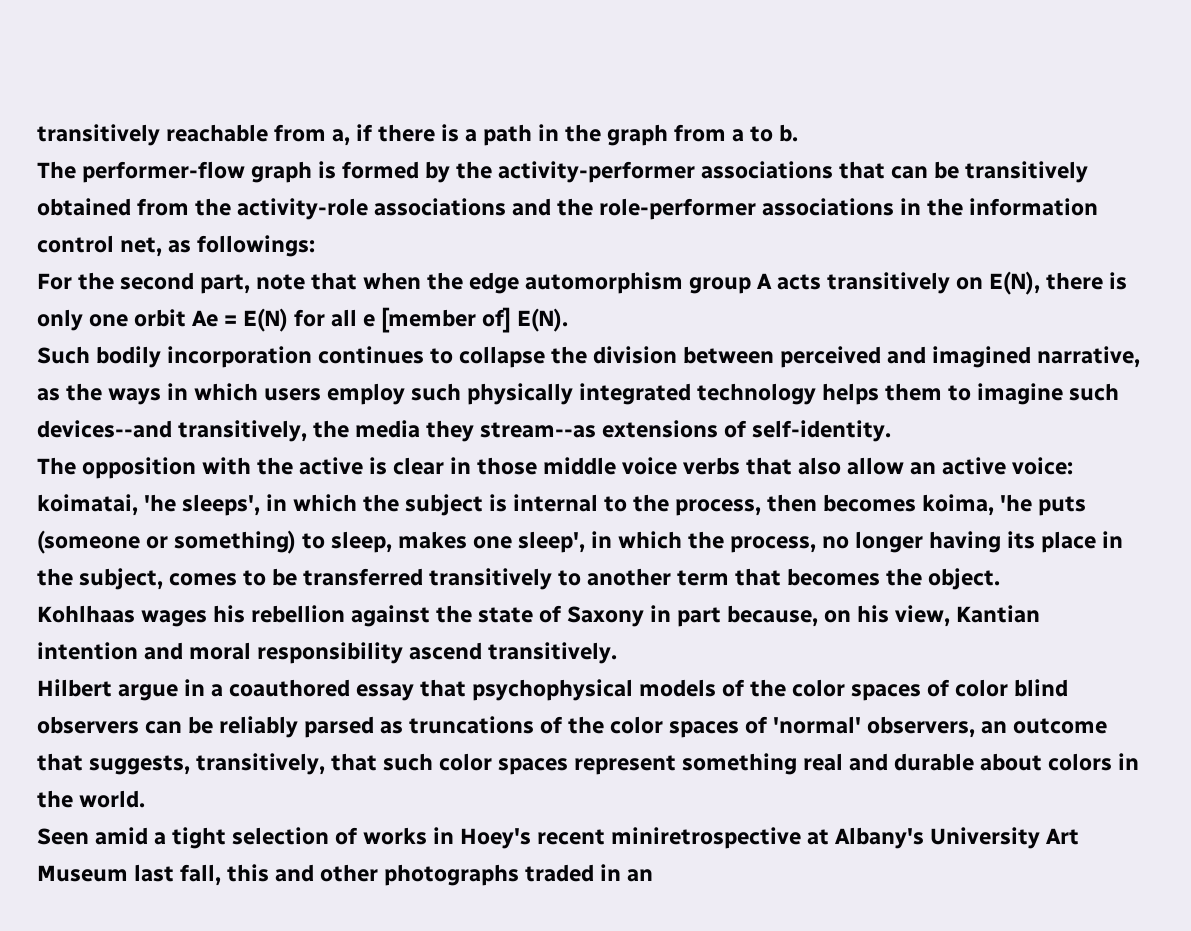transitively reachable from a, if there is a path in the graph from a to b.
The performer-flow graph is formed by the activity-performer associations that can be transitively obtained from the activity-role associations and the role-performer associations in the information control net, as followings:
For the second part, note that when the edge automorphism group A acts transitively on E(N), there is only one orbit Ae = E(N) for all e [member of] E(N).
Such bodily incorporation continues to collapse the division between perceived and imagined narrative, as the ways in which users employ such physically integrated technology helps them to imagine such devices--and transitively, the media they stream--as extensions of self-identity.
The opposition with the active is clear in those middle voice verbs that also allow an active voice: koimatai, 'he sleeps', in which the subject is internal to the process, then becomes koima, 'he puts (someone or something) to sleep, makes one sleep', in which the process, no longer having its place in the subject, comes to be transferred transitively to another term that becomes the object.
Kohlhaas wages his rebellion against the state of Saxony in part because, on his view, Kantian intention and moral responsibility ascend transitively.
Hilbert argue in a coauthored essay that psychophysical models of the color spaces of color blind observers can be reliably parsed as truncations of the color spaces of 'normal' observers, an outcome that suggests, transitively, that such color spaces represent something real and durable about colors in the world.
Seen amid a tight selection of works in Hoey's recent miniretrospective at Albany's University Art Museum last fall, this and other photographs traded in an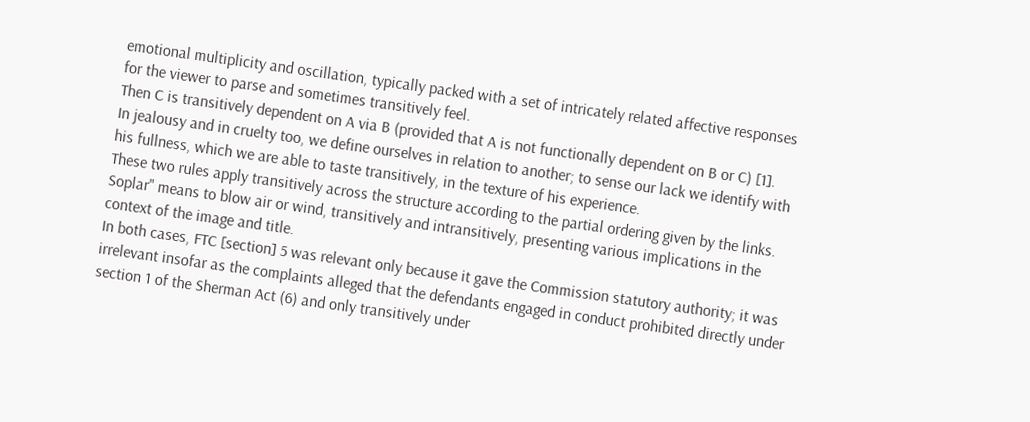emotional multiplicity and oscillation, typically packed with a set of intricately related affective responses for the viewer to parse and sometimes transitively feel.
Then C is transitively dependent on A via B (provided that A is not functionally dependent on B or C) [1].
In jealousy and in cruelty too, we define ourselves in relation to another; to sense our lack we identify with his fullness, which we are able to taste transitively, in the texture of his experience.
These two rules apply transitively across the structure according to the partial ordering given by the links.
Soplar" means to blow air or wind, transitively and intransitively, presenting various implications in the context of the image and title.
In both cases, FTC [section] 5 was relevant only because it gave the Commission statutory authority; it was irrelevant insofar as the complaints alleged that the defendants engaged in conduct prohibited directly under section 1 of the Sherman Act (6) and only transitively under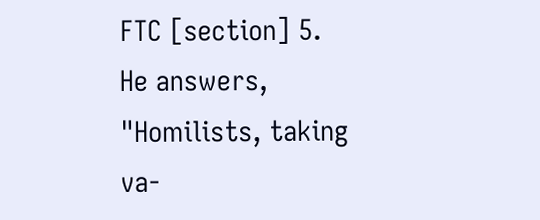FTC [section] 5.
He answers, "Homilists, taking va-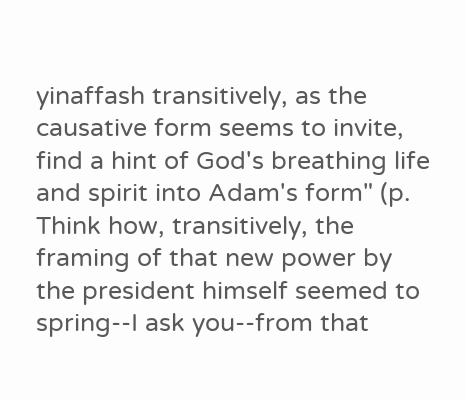yinaffash transitively, as the causative form seems to invite, find a hint of God's breathing life and spirit into Adam's form" (p.
Think how, transitively, the framing of that new power by the president himself seemed to spring--I ask you--from that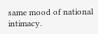same mood of national intimacy.